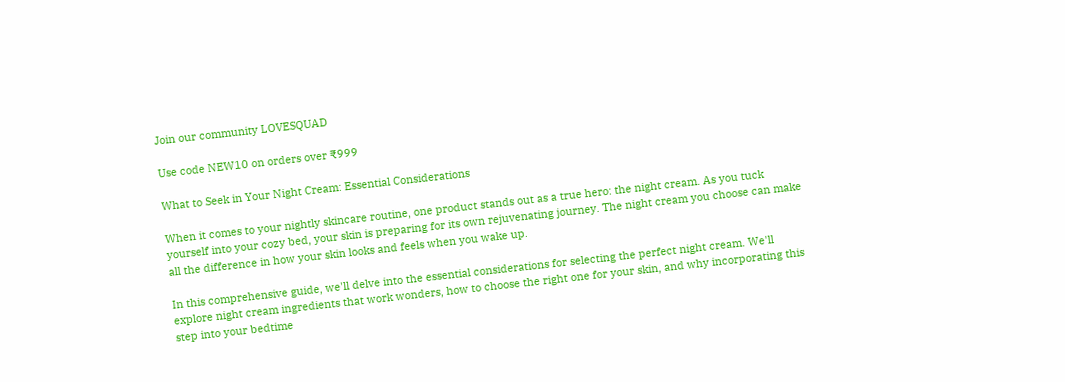Join our community LOVESQUAD

Use code NEW10 on orders over ₹999

What to Seek in Your Night Cream: Essential Considerations

When it comes to your nightly skincare routine, one product stands out as a true hero: the night cream. As you tuck yourself into your cozy bed, your skin is preparing for its own rejuvenating journey. The night cream you choose can make all the difference in how your skin looks and feels when you wake up.

In this comprehensive guide, we'll delve into the essential considerations for selecting the perfect night cream. We'll explore night cream ingredients that work wonders, how to choose the right one for your skin, and why incorporating this step into your bedtime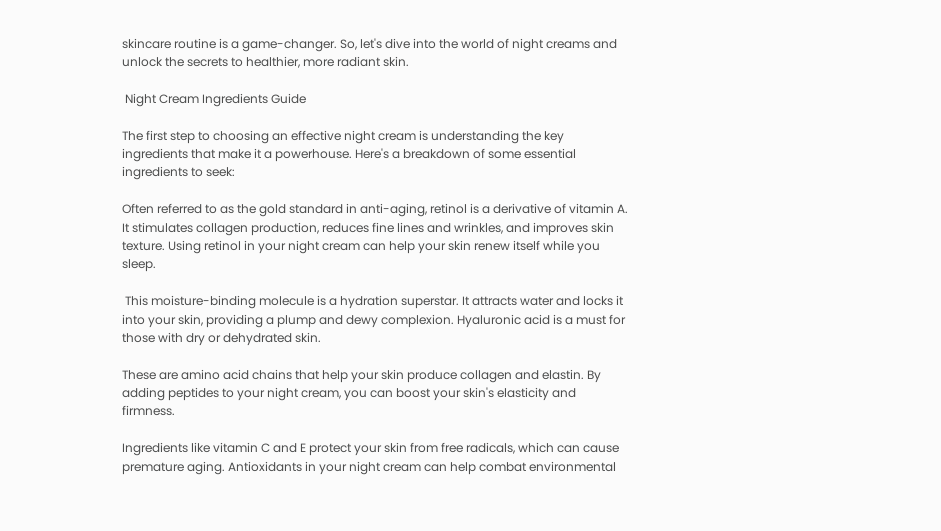skincare routine is a game-changer. So, let's dive into the world of night creams and unlock the secrets to healthier, more radiant skin.

 Night Cream Ingredients Guide

The first step to choosing an effective night cream is understanding the key ingredients that make it a powerhouse. Here's a breakdown of some essential ingredients to seek:

Often referred to as the gold standard in anti-aging, retinol is a derivative of vitamin A. It stimulates collagen production, reduces fine lines and wrinkles, and improves skin texture. Using retinol in your night cream can help your skin renew itself while you sleep.

 This moisture-binding molecule is a hydration superstar. It attracts water and locks it into your skin, providing a plump and dewy complexion. Hyaluronic acid is a must for those with dry or dehydrated skin.

These are amino acid chains that help your skin produce collagen and elastin. By adding peptides to your night cream, you can boost your skin's elasticity and firmness.

Ingredients like vitamin C and E protect your skin from free radicals, which can cause premature aging. Antioxidants in your night cream can help combat environmental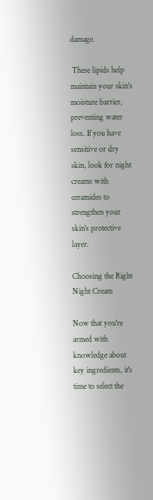damage.

 These lipids help maintain your skin's moisture barrier, preventing water loss. If you have sensitive or dry skin, look for night creams with ceramides to strengthen your skin's protective layer.

Choosing the Right Night Cream

Now that you're armed with knowledge about key ingredients, it's time to select the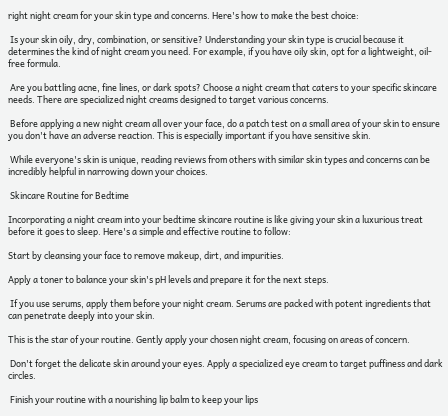right night cream for your skin type and concerns. Here's how to make the best choice:

 Is your skin oily, dry, combination, or sensitive? Understanding your skin type is crucial because it determines the kind of night cream you need. For example, if you have oily skin, opt for a lightweight, oil-free formula.

 Are you battling acne, fine lines, or dark spots? Choose a night cream that caters to your specific skincare needs. There are specialized night creams designed to target various concerns.

 Before applying a new night cream all over your face, do a patch test on a small area of your skin to ensure you don't have an adverse reaction. This is especially important if you have sensitive skin.

 While everyone's skin is unique, reading reviews from others with similar skin types and concerns can be incredibly helpful in narrowing down your choices.

 Skincare Routine for Bedtime

Incorporating a night cream into your bedtime skincare routine is like giving your skin a luxurious treat before it goes to sleep. Here's a simple and effective routine to follow:

Start by cleansing your face to remove makeup, dirt, and impurities.

Apply a toner to balance your skin's pH levels and prepare it for the next steps.

 If you use serums, apply them before your night cream. Serums are packed with potent ingredients that can penetrate deeply into your skin.

This is the star of your routine. Gently apply your chosen night cream, focusing on areas of concern.

 Don't forget the delicate skin around your eyes. Apply a specialized eye cream to target puffiness and dark circles.

 Finish your routine with a nourishing lip balm to keep your lips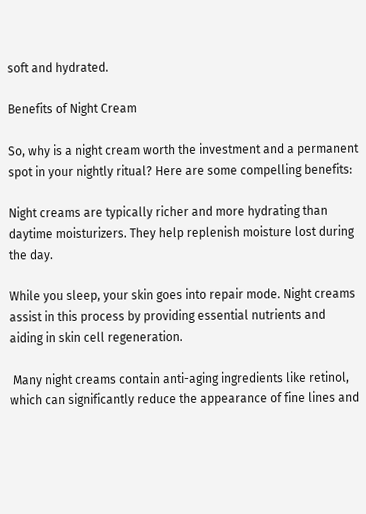soft and hydrated.

Benefits of Night Cream

So, why is a night cream worth the investment and a permanent spot in your nightly ritual? Here are some compelling benefits:

Night creams are typically richer and more hydrating than daytime moisturizers. They help replenish moisture lost during the day.

While you sleep, your skin goes into repair mode. Night creams assist in this process by providing essential nutrients and aiding in skin cell regeneration.

 Many night creams contain anti-aging ingredients like retinol, which can significantly reduce the appearance of fine lines and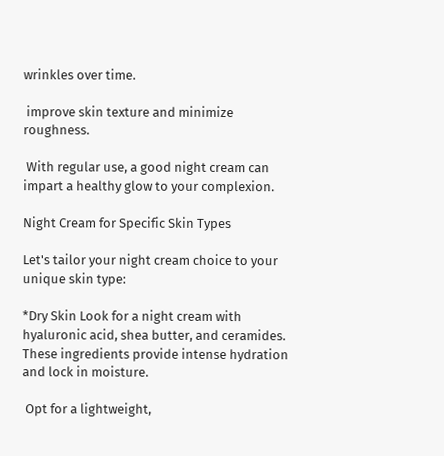wrinkles over time.

 improve skin texture and minimize roughness.

 With regular use, a good night cream can impart a healthy glow to your complexion.

Night Cream for Specific Skin Types

Let's tailor your night cream choice to your unique skin type:

*Dry Skin Look for a night cream with hyaluronic acid, shea butter, and ceramides. These ingredients provide intense hydration and lock in moisture.

 Opt for a lightweight,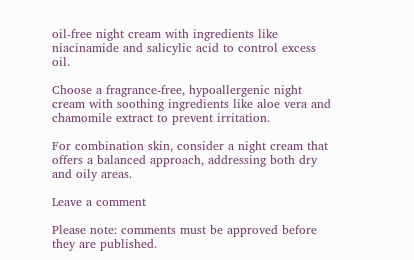oil-free night cream with ingredients like niacinamide and salicylic acid to control excess oil.

Choose a fragrance-free, hypoallergenic night cream with soothing ingredients like aloe vera and chamomile extract to prevent irritation.

For combination skin, consider a night cream that offers a balanced approach, addressing both dry and oily areas.

Leave a comment

Please note: comments must be approved before they are published.